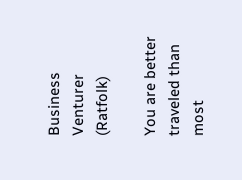Business Venturer (Ratfolk)

You are better traveled than most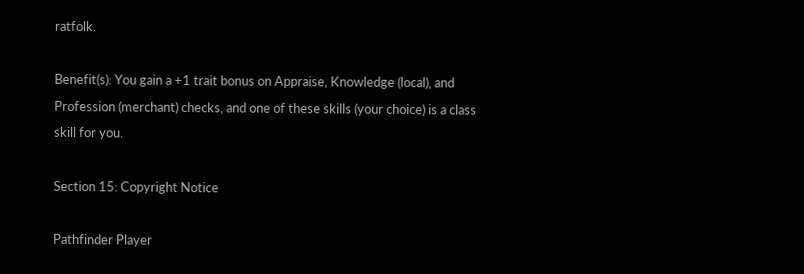ratfolk.

Benefit(s): You gain a +1 trait bonus on Appraise, Knowledge (local), and Profession (merchant) checks, and one of these skills (your choice) is a class skill for you.

Section 15: Copyright Notice

Pathfinder Player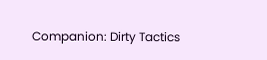Companion: Dirty Tactics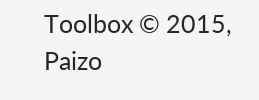Toolbox © 2015, Paizo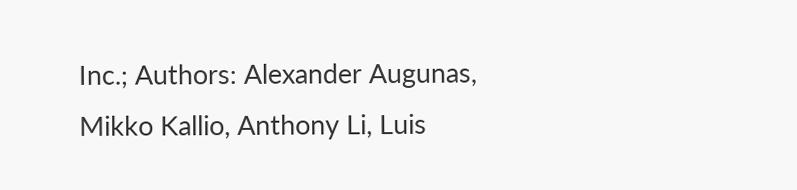Inc.; Authors: Alexander Augunas, Mikko Kallio, Anthony Li, Luis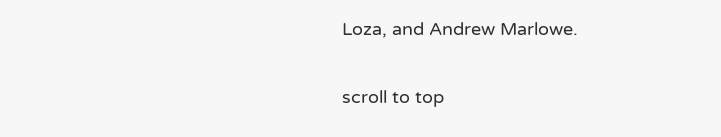Loza, and Andrew Marlowe.

scroll to top